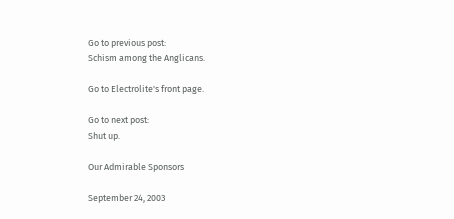Go to previous post:
Schism among the Anglicans.

Go to Electrolite's front page.

Go to next post:
Shut up.

Our Admirable Sponsors

September 24, 2003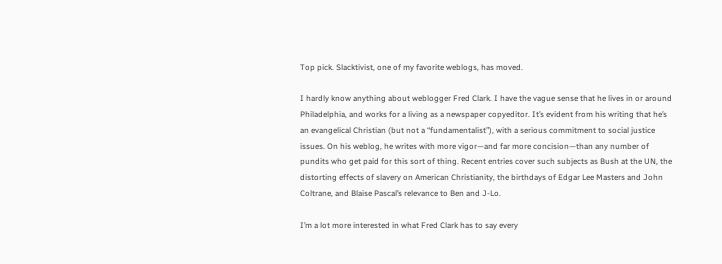Top pick. Slacktivist, one of my favorite weblogs, has moved.

I hardly know anything about weblogger Fred Clark. I have the vague sense that he lives in or around Philadelphia, and works for a living as a newspaper copyeditor. It’s evident from his writing that he’s an evangelical Christian (but not a “fundamentalist”), with a serious commitment to social justice issues. On his weblog, he writes with more vigor—and far more concision—than any number of pundits who get paid for this sort of thing. Recent entries cover such subjects as Bush at the UN, the distorting effects of slavery on American Christianity, the birthdays of Edgar Lee Masters and John Coltrane, and Blaise Pascal’s relevance to Ben and J-Lo.

I’m a lot more interested in what Fred Clark has to say every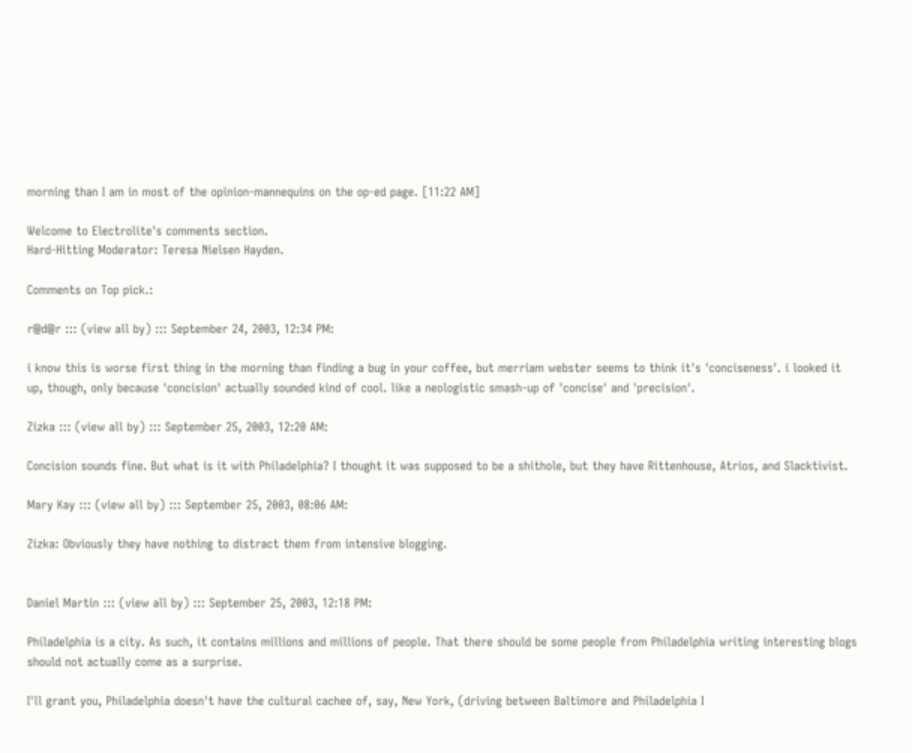morning than I am in most of the opinion-mannequins on the op-ed page. [11:22 AM]

Welcome to Electrolite's comments section.
Hard-Hitting Moderator: Teresa Nielsen Hayden.

Comments on Top pick.:

r@d@r ::: (view all by) ::: September 24, 2003, 12:34 PM:

i know this is worse first thing in the morning than finding a bug in your coffee, but merriam webster seems to think it's 'conciseness'. i looked it up, though, only because 'concision' actually sounded kind of cool. like a neologistic smash-up of 'concise' and 'precision'.

Zizka ::: (view all by) ::: September 25, 2003, 12:20 AM:

Concision sounds fine. But what is it with Philadelphia? I thought it was supposed to be a shithole, but they have Rittenhouse, Atrios, and Slacktivist.

Mary Kay ::: (view all by) ::: September 25, 2003, 08:06 AM:

Zizka: Obviously they have nothing to distract them from intensive blogging.


Daniel Martin ::: (view all by) ::: September 25, 2003, 12:18 PM:

Philadelphia is a city. As such, it contains millions and millions of people. That there should be some people from Philadelphia writing interesting blogs should not actually come as a surprise.

I'll grant you, Philadelphia doesn't have the cultural cachee of, say, New York, (driving between Baltimore and Philadelphia I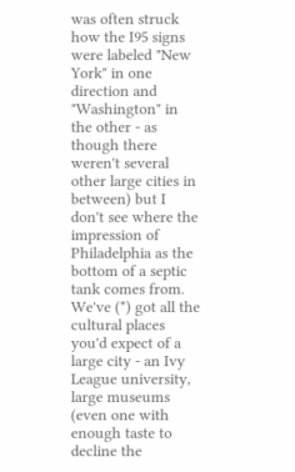was often struck how the I95 signs were labeled "New York" in one direction and "Washington" in the other - as though there weren't several other large cities in between) but I don't see where the impression of Philadelphia as the bottom of a septic tank comes from. We've (*) got all the cultural places you'd expect of a large city - an Ivy League university, large museums (even one with enough taste to decline the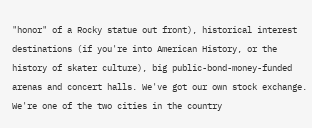"honor" of a Rocky statue out front), historical interest destinations (if you're into American History, or the history of skater culture), big public-bond-money-funded arenas and concert halls. We've got our own stock exchange. We're one of the two cities in the country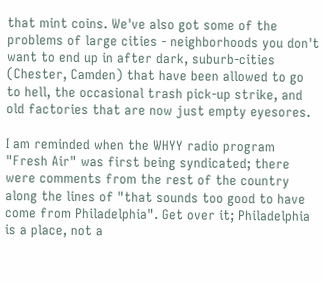that mint coins. We've also got some of the problems of large cities - neighborhoods you don't want to end up in after dark, suburb-cities (Chester, Camden) that have been allowed to go to hell, the occasional trash pick-up strike, and old factories that are now just empty eyesores.

I am reminded when the WHYY radio program "Fresh Air" was first being syndicated; there were comments from the rest of the country along the lines of "that sounds too good to have come from Philadelphia". Get over it; Philadelphia is a place, not a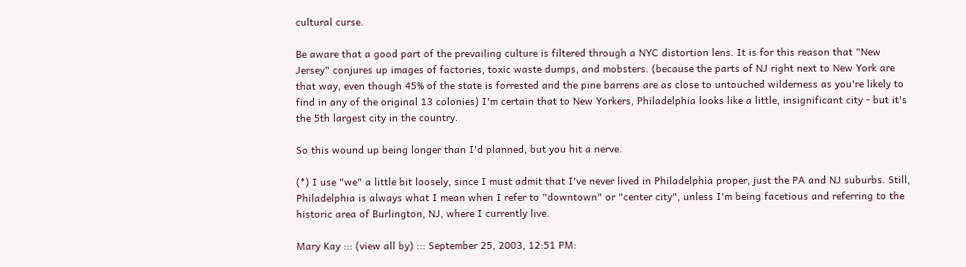cultural curse.

Be aware that a good part of the prevailing culture is filtered through a NYC distortion lens. It is for this reason that "New Jersey" conjures up images of factories, toxic waste dumps, and mobsters. (because the parts of NJ right next to New York are that way, even though 45% of the state is forrested and the pine barrens are as close to untouched wilderness as you're likely to find in any of the original 13 colonies) I'm certain that to New Yorkers, Philadelphia looks like a little, insignificant city - but it's the 5th largest city in the country.

So this wound up being longer than I'd planned, but you hit a nerve.

(*) I use "we" a little bit loosely, since I must admit that I've never lived in Philadelphia proper, just the PA and NJ suburbs. Still, Philadelphia is always what I mean when I refer to "downtown" or "center city", unless I'm being facetious and referring to the historic area of Burlington, NJ, where I currently live.

Mary Kay ::: (view all by) ::: September 25, 2003, 12:51 PM: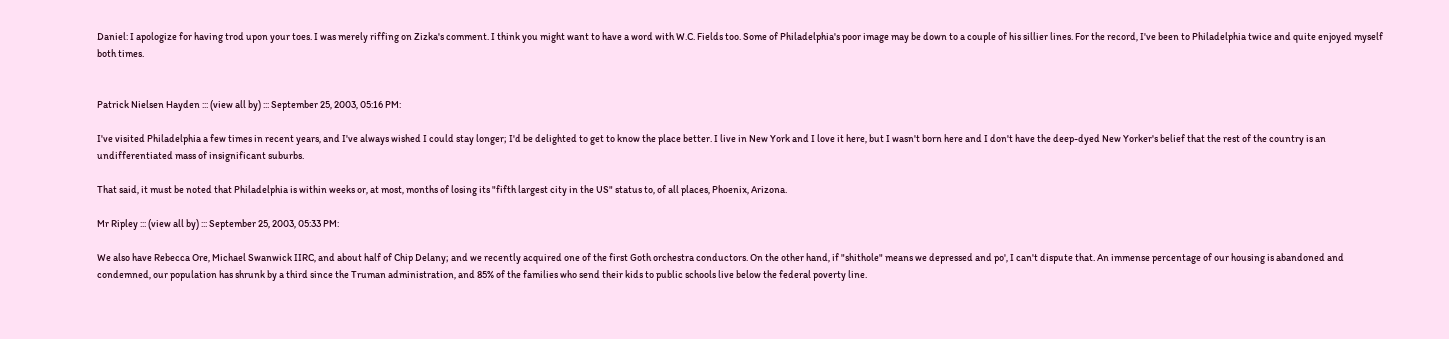Daniel: I apologize for having trod upon your toes. I was merely riffing on Zizka's comment. I think you might want to have a word with W.C. Fields too. Some of Philadelphia's poor image may be down to a couple of his sillier lines. For the record, I've been to Philadelphia twice and quite enjoyed myself both times.


Patrick Nielsen Hayden ::: (view all by) ::: September 25, 2003, 05:16 PM:

I've visited Philadelphia a few times in recent years, and I've always wished I could stay longer; I'd be delighted to get to know the place better. I live in New York and I love it here, but I wasn't born here and I don't have the deep-dyed New Yorker's belief that the rest of the country is an undifferentiated mass of insignificant suburbs.

That said, it must be noted that Philadelphia is within weeks or, at most, months of losing its "fifth largest city in the US" status to, of all places, Phoenix, Arizona.

Mr Ripley ::: (view all by) ::: September 25, 2003, 05:33 PM:

We also have Rebecca Ore, Michael Swanwick IIRC, and about half of Chip Delany; and we recently acquired one of the first Goth orchestra conductors. On the other hand, if "shithole" means we depressed and po', I can't dispute that. An immense percentage of our housing is abandoned and condemned, our population has shrunk by a third since the Truman administration, and 85% of the families who send their kids to public schools live below the federal poverty line.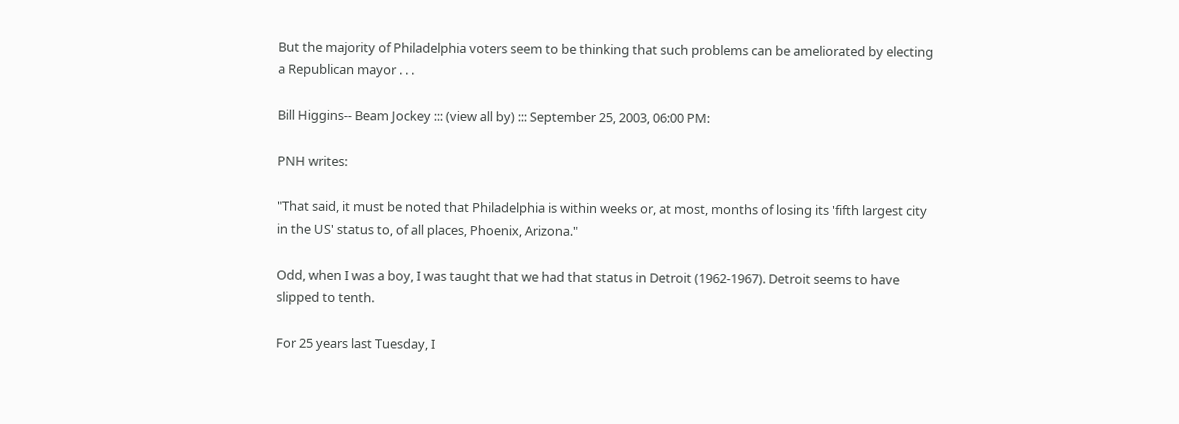But the majority of Philadelphia voters seem to be thinking that such problems can be ameliorated by electing a Republican mayor . . .

Bill Higgins-- Beam Jockey ::: (view all by) ::: September 25, 2003, 06:00 PM:

PNH writes:

"That said, it must be noted that Philadelphia is within weeks or, at most, months of losing its 'fifth largest city in the US' status to, of all places, Phoenix, Arizona."

Odd, when I was a boy, I was taught that we had that status in Detroit (1962-1967). Detroit seems to have slipped to tenth.

For 25 years last Tuesday, I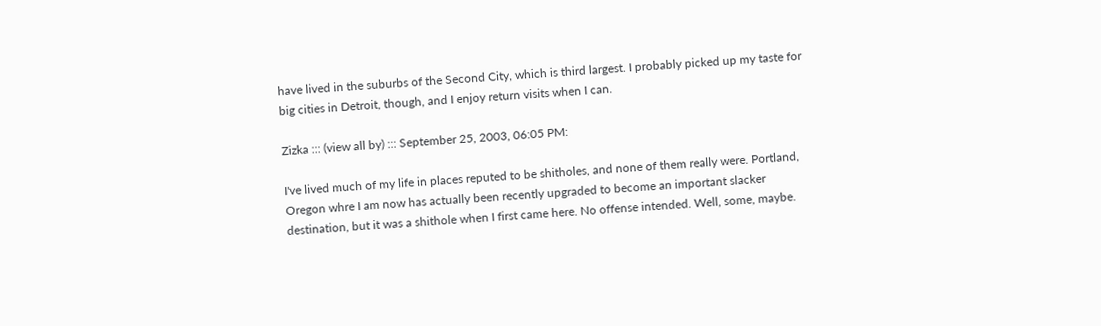have lived in the suburbs of the Second City, which is third largest. I probably picked up my taste for big cities in Detroit, though, and I enjoy return visits when I can.

Zizka ::: (view all by) ::: September 25, 2003, 06:05 PM:

I've lived much of my life in places reputed to be shitholes, and none of them really were. Portland, Oregon whre I am now has actually been recently upgraded to become an important slacker destination, but it was a shithole when I first came here. No offense intended. Well, some, maybe.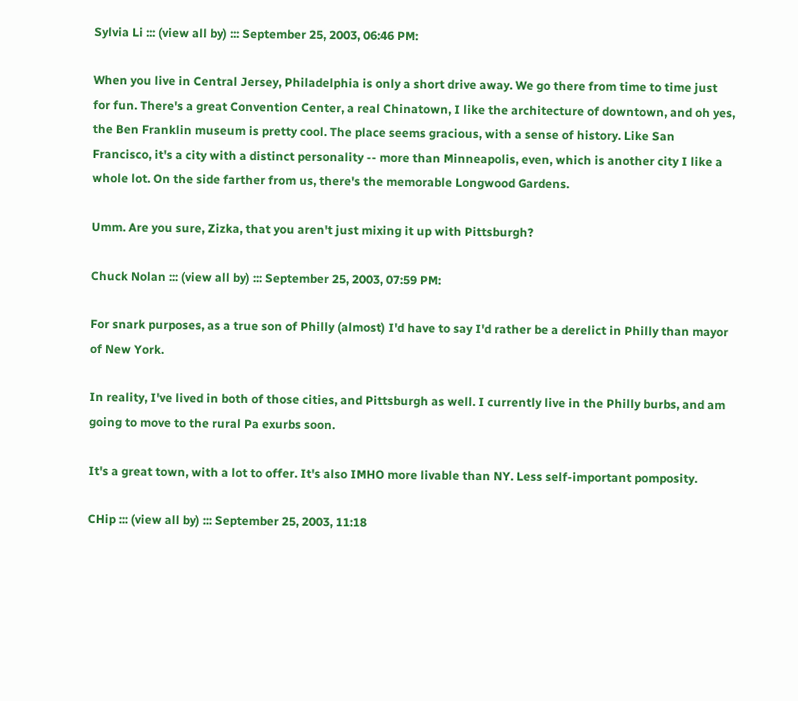Sylvia Li ::: (view all by) ::: September 25, 2003, 06:46 PM:

When you live in Central Jersey, Philadelphia is only a short drive away. We go there from time to time just for fun. There's a great Convention Center, a real Chinatown, I like the architecture of downtown, and oh yes, the Ben Franklin museum is pretty cool. The place seems gracious, with a sense of history. Like San Francisco, it's a city with a distinct personality -- more than Minneapolis, even, which is another city I like a whole lot. On the side farther from us, there's the memorable Longwood Gardens.

Umm. Are you sure, Zizka, that you aren't just mixing it up with Pittsburgh?

Chuck Nolan ::: (view all by) ::: September 25, 2003, 07:59 PM:

For snark purposes, as a true son of Philly (almost) I'd have to say I'd rather be a derelict in Philly than mayor of New York.

In reality, I've lived in both of those cities, and Pittsburgh as well. I currently live in the Philly burbs, and am going to move to the rural Pa exurbs soon.

It's a great town, with a lot to offer. It's also IMHO more livable than NY. Less self-important pomposity.

CHip ::: (view all by) ::: September 25, 2003, 11:18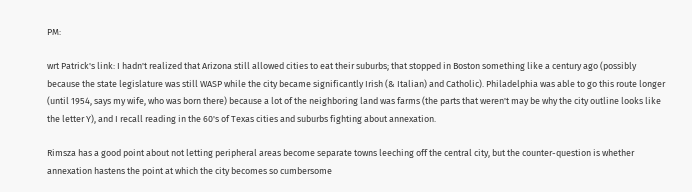PM:

wrt Patrick's link: I hadn't realized that Arizona still allowed cities to eat their suburbs; that stopped in Boston something like a century ago (possibly because the state legislature was still WASP while the city became significantly Irish (& Italian) and Catholic). Philadelphia was able to go this route longer (until 1954, says my wife, who was born there) because a lot of the neighboring land was farms (the parts that weren't may be why the city outline looks like the letter Y), and I recall reading in the 60's of Texas cities and suburbs fighting about annexation.

Rimsza has a good point about not letting peripheral areas become separate towns leeching off the central city, but the counter-question is whether annexation hastens the point at which the city becomes so cumbersome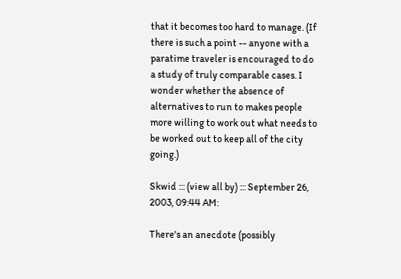that it becomes too hard to manage. (If there is such a point -- anyone with a paratime traveler is encouraged to do a study of truly comparable cases. I wonder whether the absence of alternatives to run to makes people more willing to work out what needs to be worked out to keep all of the city going.)

Skwid ::: (view all by) ::: September 26, 2003, 09:44 AM:

There's an anecdote (possibly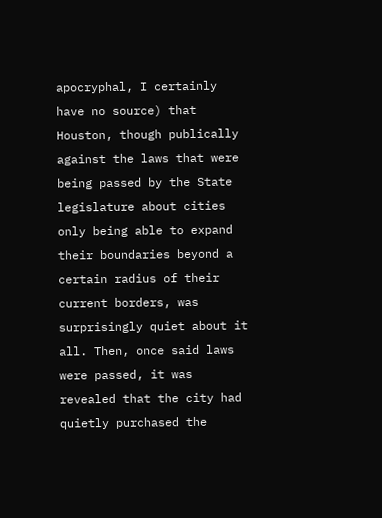apocryphal, I certainly have no source) that Houston, though publically against the laws that were being passed by the State legislature about cities only being able to expand their boundaries beyond a certain radius of their current borders, was surprisingly quiet about it all. Then, once said laws were passed, it was revealed that the city had quietly purchased the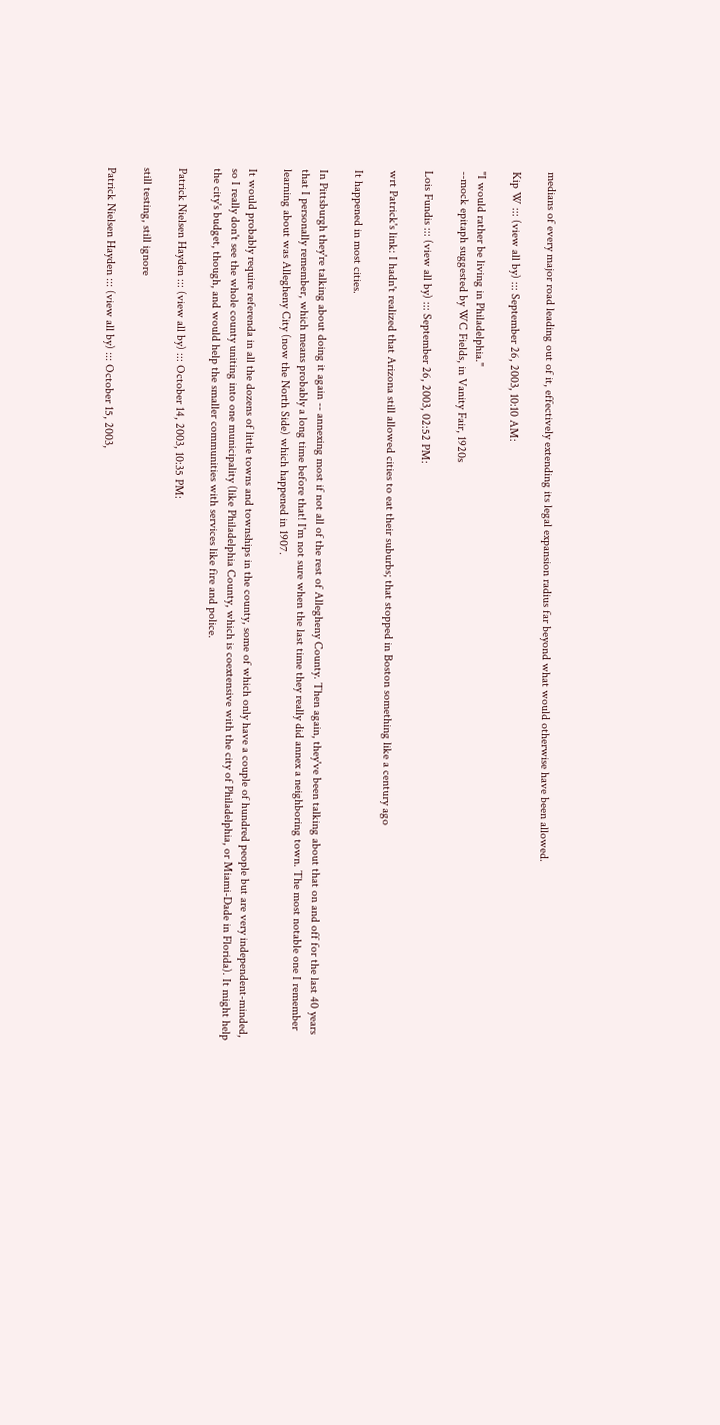medians of every major road leading out of it, effectively extending its legal expansion radius far beyond what would otherwise have been allowed.

Kip W ::: (view all by) ::: September 26, 2003, 10:10 AM:

"I would rather be living in Philadelphia."
--mock epitaph suggested by WC Fields, in Vanity Fair, 1920s

Lois Fundis ::: (view all by) ::: September 26, 2003, 02:52 PM:

wrt Patrick's link: I hadn't realized that Arizona still allowed cities to eat their suburbs; that stopped in Boston something like a century ago

It happened in most cities.

In Pittsburgh they're talking about doing it again -- annexing most if not all of the rest of Allegheny County. Then again, they've been talking about that on and off for the last 40 years that I personally remember, which means probably a long time before that! I'm not sure when the last time they really did annex a neighboring town. The most notable one I remember learning about was Allegheny City (now the North Side) which happened in 1907.

It would probably require referenda in all the dozens of little towns and townships in the county, some of which only have a couple of hundred people but are very independent-minded, so I really don't see the whole county uniting into one municipality (like Philadelphia County, which is coextensive with the city of Philadelphia, or Miami-Dade in Florida). It might help the city's budget, though, and would help the smaller communities with services like fire and police.

Patrick Nielsen Hayden ::: (view all by) ::: October 14, 2003, 10:35 PM:

still testing, still ignore

Patrick Nielsen Hayden ::: (view all by) ::: October 15, 2003,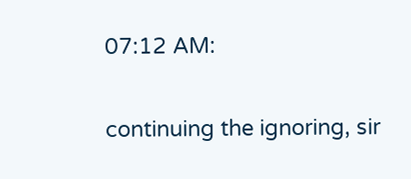07:12 AM:

continuing the ignoring, sir